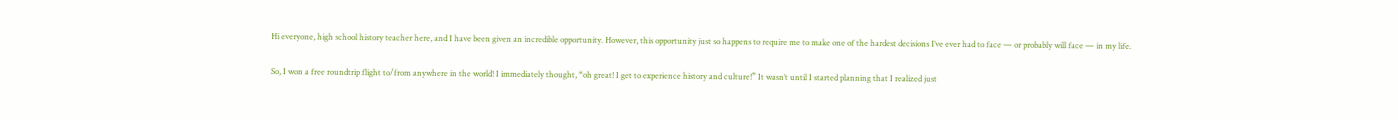Hi everyone, high school history teacher here, and I have been given an incredible opportunity. However, this opportunity just so happens to require me to make one of the hardest decisions I’ve ever had to face — or probably will face — in my life.

So, I won a free roundtrip flight to/from anywhere in the world! I immediately thought, “oh great! I get to experience history and culture!” It wasn’t until I started planning that I realized just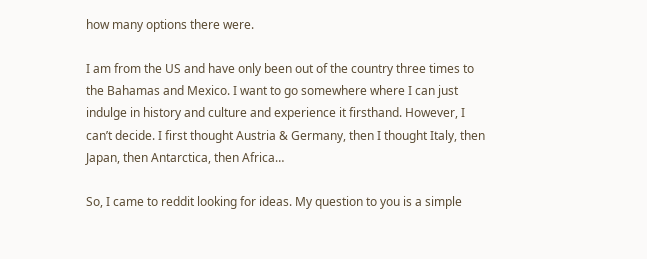how many options there were.

I am from the US and have only been out of the country three times to the Bahamas and Mexico. I want to go somewhere where I can just indulge in history and culture and experience it firsthand. However, I can’t decide. I first thought Austria & Germany, then I thought Italy, then Japan, then Antarctica, then Africa…

So, I came to reddit looking for ideas. My question to you is a simple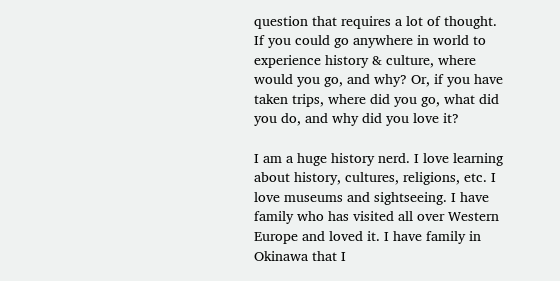question that requires a lot of thought. If you could go anywhere in world to experience history & culture, where would you go, and why? Or, if you have taken trips, where did you go, what did you do, and why did you love it?

I am a huge history nerd. I love learning about history, cultures, religions, etc. I love museums and sightseeing. I have family who has visited all over Western Europe and loved it. I have family in Okinawa that I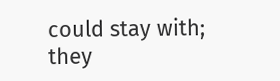could stay with; they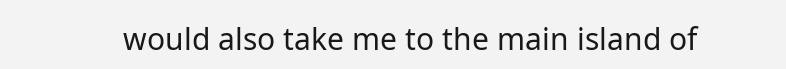would also take me to the main island of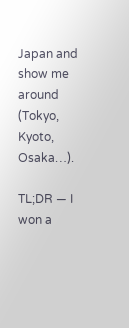Japan and show me around (Tokyo, Kyoto, Osaka…).

TL;DR — I won a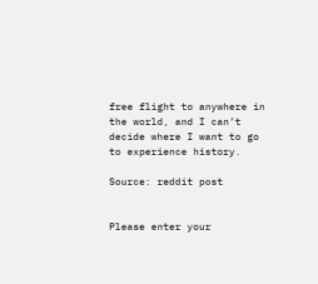free flight to anywhere in the world, and I can’t decide where I want to go to experience history.

Source: reddit post


Please enter your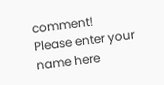comment!
Please enter your name here